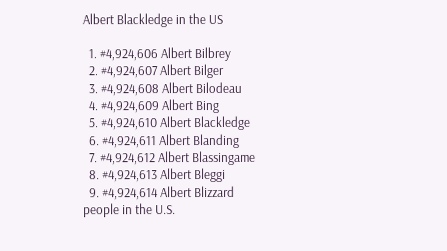Albert Blackledge in the US

  1. #4,924,606 Albert Bilbrey
  2. #4,924,607 Albert Bilger
  3. #4,924,608 Albert Bilodeau
  4. #4,924,609 Albert Bing
  5. #4,924,610 Albert Blackledge
  6. #4,924,611 Albert Blanding
  7. #4,924,612 Albert Blassingame
  8. #4,924,613 Albert Bleggi
  9. #4,924,614 Albert Blizzard
people in the U.S.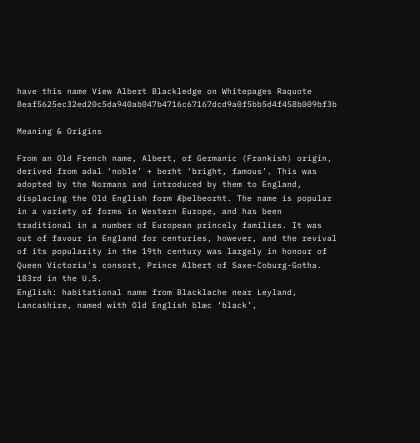have this name View Albert Blackledge on Whitepages Raquote 8eaf5625ec32ed20c5da940ab047b4716c67167dcd9a0f5bb5d4f458b009bf3b

Meaning & Origins

From an Old French name, Albert, of Germanic (Frankish) origin, derived from adal ‘noble’ + berht ‘bright, famous’. This was adopted by the Normans and introduced by them to England, displacing the Old English form Æþelbeorht. The name is popular in a variety of forms in Western Europe, and has been traditional in a number of European princely families. It was out of favour in England for centuries, however, and the revival of its popularity in the 19th century was largely in honour of Queen Victoria's consort, Prince Albert of Saxe-Coburg-Gotha.
183rd in the U.S.
English: habitational name from Blacklache near Leyland, Lancashire, named with Old English blæc ‘black’,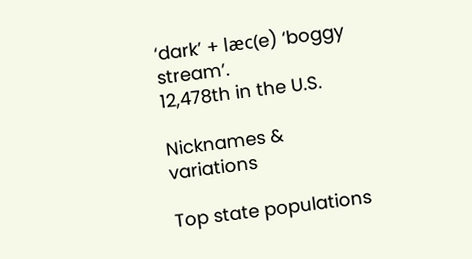‘dark’ + læc(e) ‘boggy stream’.
12,478th in the U.S.

Nicknames & variations

Top state populations